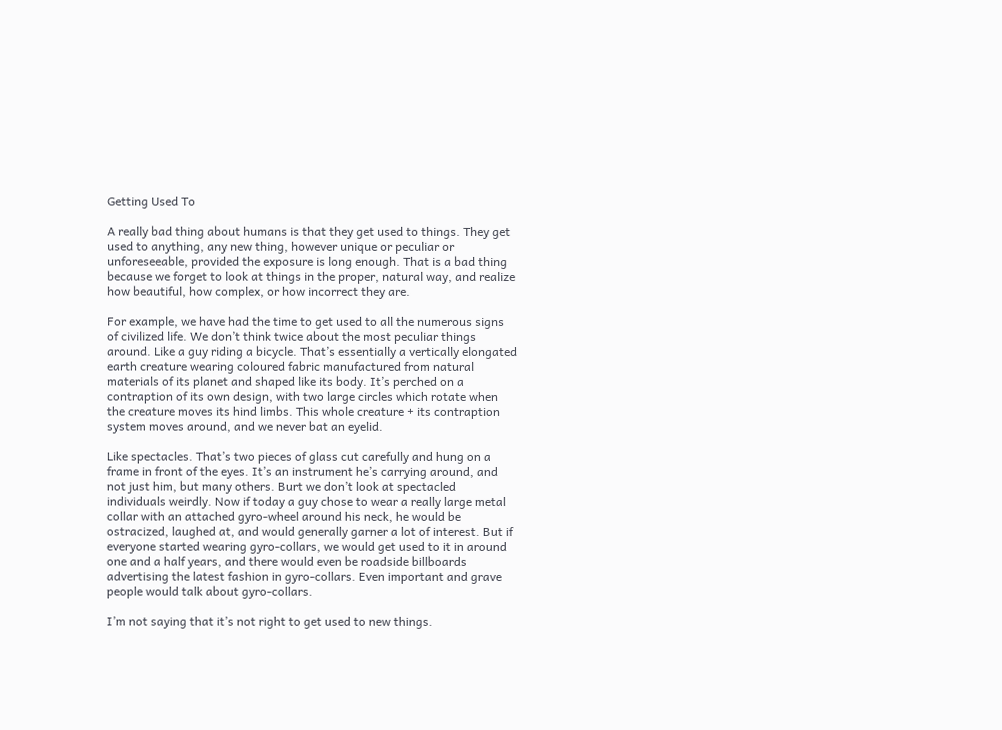Getting Used To

A really bad thing about humans is that they get used to things. They get used to anything, any new thing, however unique or peculiar or unforeseeable, provided the exposure is long enough. That is a bad thing because we forget to look at things in the proper, natural way, and realize how beautiful, how complex, or how incorrect they are.

For example, we have had the time to get used to all the numerous signs of civilized life. We don’t think twice about the most peculiar things around. Like a guy riding a bicycle. That’s essentially a vertically elongated earth creature wearing coloured fabric manufactured from natural materials of its planet and shaped like its body. It’s perched on a contraption of its own design, with two large circles which rotate when the creature moves its hind limbs. This whole creature + its contraption system moves around, and we never bat an eyelid.

Like spectacles. That’s two pieces of glass cut carefully and hung on a frame in front of the eyes. It’s an instrument he’s carrying around, and not just him, but many others. Burt we don’t look at spectacled individuals weirdly. Now if today a guy chose to wear a really large metal collar with an attached gyro-wheel around his neck, he would be ostracized, laughed at, and would generally garner a lot of interest. But if everyone started wearing gyro-collars, we would get used to it in around one and a half years, and there would even be roadside billboards advertising the latest fashion in gyro-collars. Even important and grave people would talk about gyro-collars.

I’m not saying that it’s not right to get used to new things.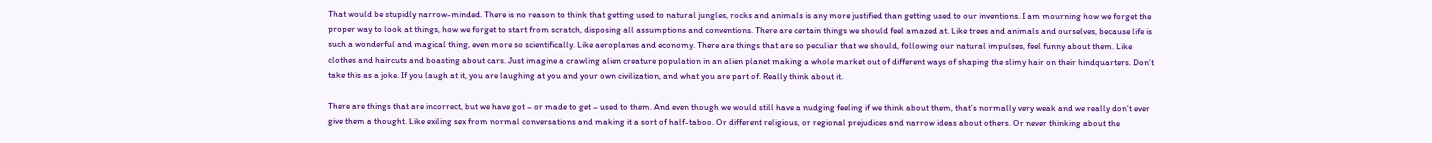That would be stupidly narrow-minded. There is no reason to think that getting used to natural jungles, rocks and animals is any more justified than getting used to our inventions. I am mourning how we forget the proper way to look at things, how we forget to start from scratch, disposing all assumptions and conventions. There are certain things we should feel amazed at. Like trees and animals and ourselves, because life is such a wonderful and magical thing, even more so scientifically. Like aeroplanes and economy. There are things that are so peculiar that we should, following our natural impulses, feel funny about them. Like clothes and haircuts and boasting about cars. Just imagine a crawling alien creature population in an alien planet making a whole market out of different ways of shaping the slimy hair on their hindquarters. Don’t take this as a joke. If you laugh at it, you are laughing at you and your own civilization, and what you are part of. Really think about it.

There are things that are incorrect, but we have got – or made to get – used to them. And even though we would still have a nudging feeling if we think about them, that’s normally very weak and we really don’t ever give them a thought. Like exiling sex from normal conversations and making it a sort of half-taboo. Or different religious, or regional prejudices and narrow ideas about others. Or never thinking about the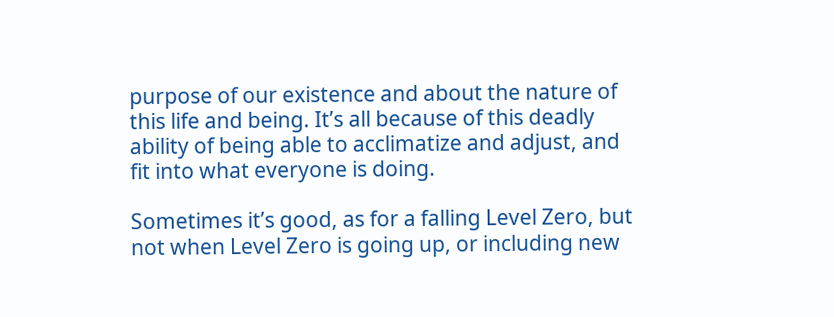purpose of our existence and about the nature of this life and being. It’s all because of this deadly ability of being able to acclimatize and adjust, and fit into what everyone is doing.

Sometimes it’s good, as for a falling Level Zero, but not when Level Zero is going up, or including new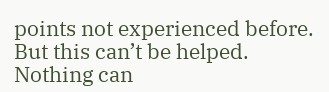points not experienced before. But this can’t be helped. Nothing can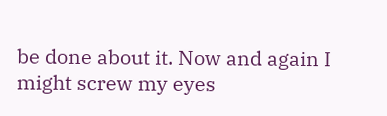be done about it. Now and again I might screw my eyes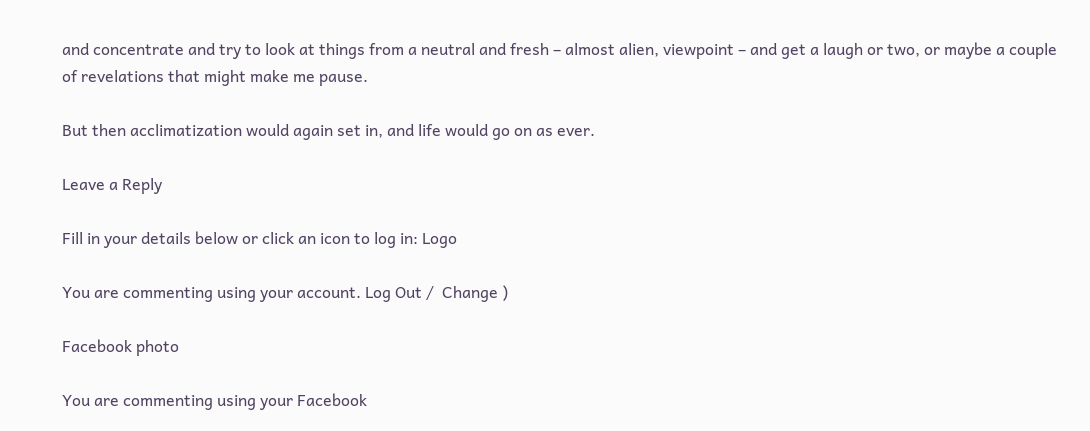and concentrate and try to look at things from a neutral and fresh – almost alien, viewpoint – and get a laugh or two, or maybe a couple of revelations that might make me pause.

But then acclimatization would again set in, and life would go on as ever.

Leave a Reply

Fill in your details below or click an icon to log in: Logo

You are commenting using your account. Log Out /  Change )

Facebook photo

You are commenting using your Facebook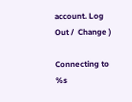account. Log Out /  Change )

Connecting to %s